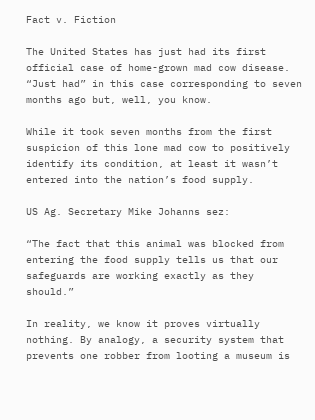Fact v. Fiction

The United States has just had its first official case of home-grown mad cow disease. “Just had” in this case corresponding to seven months ago but, well, you know.

While it took seven months from the first suspicion of this lone mad cow to positively identify its condition, at least it wasn’t entered into the nation’s food supply.

US Ag. Secretary Mike Johanns sez:

“The fact that this animal was blocked from entering the food supply tells us that our safeguards are working exactly as they should.”

In reality, we know it proves virtually nothing. By analogy, a security system that prevents one robber from looting a museum is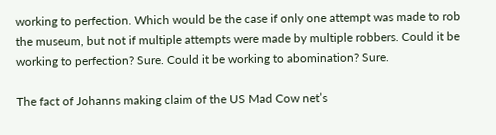working to perfection. Which would be the case if only one attempt was made to rob the museum, but not if multiple attempts were made by multiple robbers. Could it be working to perfection? Sure. Could it be working to abomination? Sure.

The fact of Johanns making claim of the US Mad Cow net’s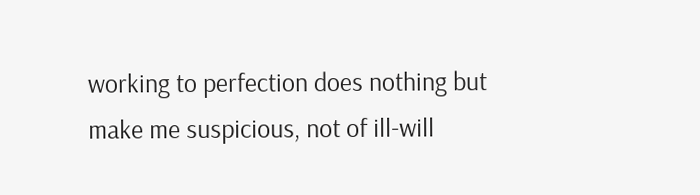working to perfection does nothing but make me suspicious, not of ill-will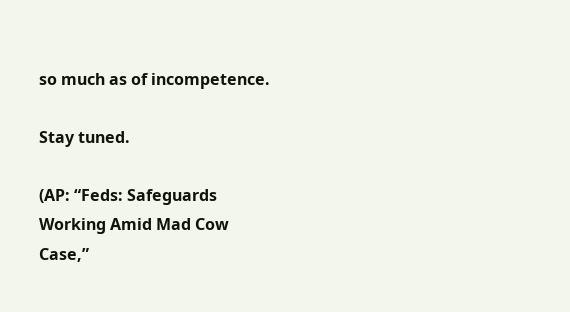so much as of incompetence.

Stay tuned.

(AP: “Feds: Safeguards Working Amid Mad Cow Case,”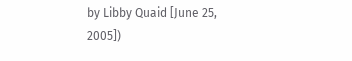by Libby Quaid [June 25, 2005])